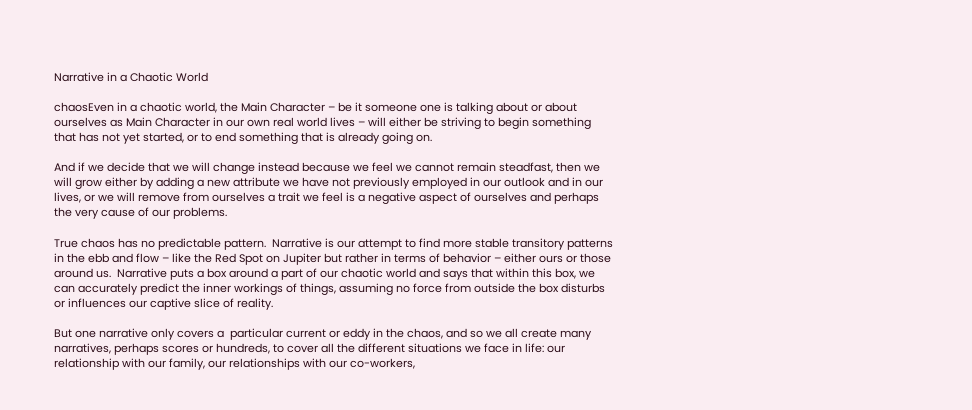Narrative in a Chaotic World

chaosEven in a chaotic world, the Main Character – be it someone one is talking about or about ourselves as Main Character in our own real world lives – will either be striving to begin something that has not yet started, or to end something that is already going on.

And if we decide that we will change instead because we feel we cannot remain steadfast, then we will grow either by adding a new attribute we have not previously employed in our outlook and in our lives, or we will remove from ourselves a trait we feel is a negative aspect of ourselves and perhaps the very cause of our problems.

True chaos has no predictable pattern.  Narrative is our attempt to find more stable transitory patterns in the ebb and flow – like the Red Spot on Jupiter but rather in terms of behavior – either ours or those around us.  Narrative puts a box around a part of our chaotic world and says that within this box, we can accurately predict the inner workings of things, assuming no force from outside the box disturbs or influences our captive slice of reality.

But one narrative only covers a  particular current or eddy in the chaos, and so we all create many narratives, perhaps scores or hundreds, to cover all the different situations we face in life: our relationship with our family, our relationships with our co-workers,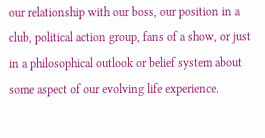our relationship with our boss, our position in a club, political action group, fans of a show, or just in a philosophical outlook or belief system about some aspect of our evolving life experience.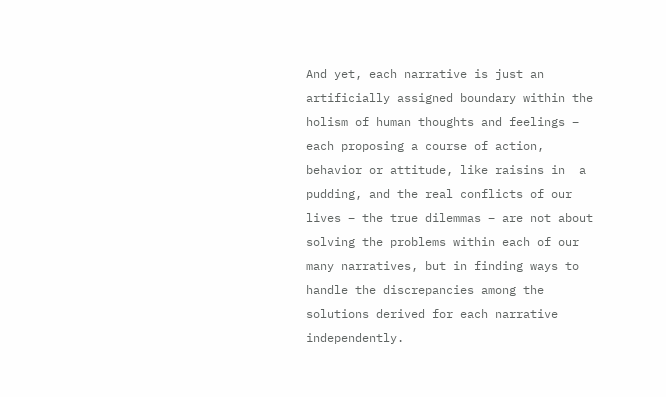And yet, each narrative is just an artificially assigned boundary within the holism of human thoughts and feelings – each proposing a course of action, behavior or attitude, like raisins in  a pudding, and the real conflicts of our lives – the true dilemmas – are not about solving the problems within each of our many narratives, but in finding ways to handle the discrepancies among the solutions derived for each narrative independently.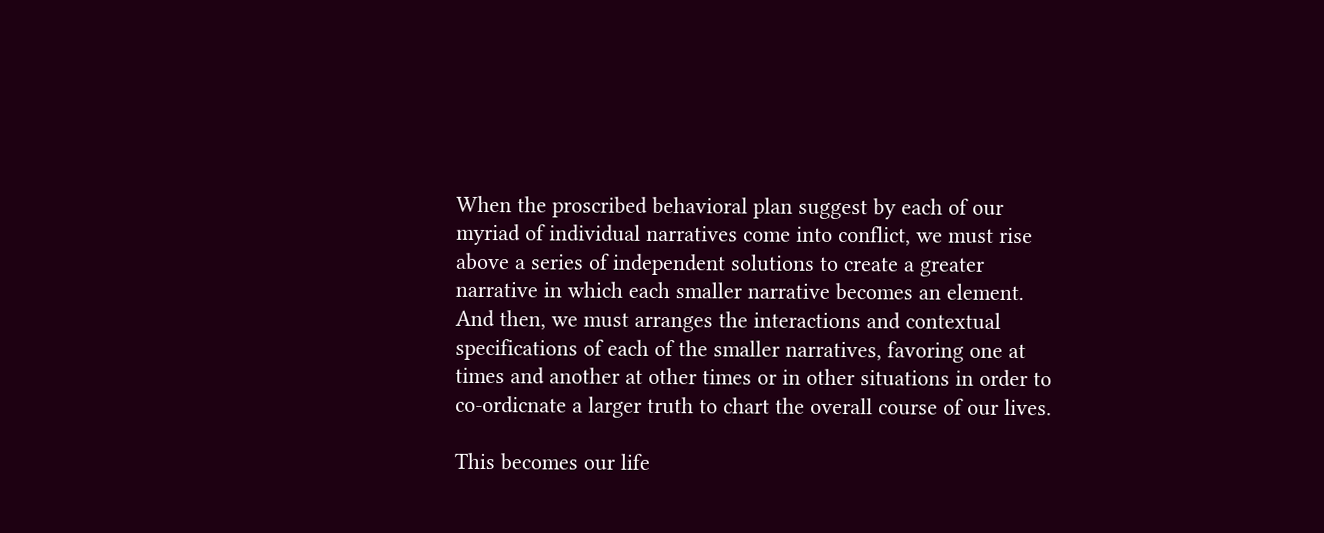When the proscribed behavioral plan suggest by each of our myriad of individual narratives come into conflict, we must rise above a series of independent solutions to create a greater narrative in which each smaller narrative becomes an element.  And then, we must arranges the interactions and contextual specifications of each of the smaller narratives, favoring one at times and another at other times or in other situations in order to co-ordicnate a larger truth to chart the overall course of our lives.

This becomes our life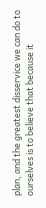plan, and the greatest disservice we can do to ourselves is to believe that because it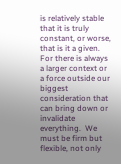is relatively stable that it is truly constant, or worse, that is it a given.  For there is always a larger context or a force outside our biggest consideration that can bring down or invalidate everything.  We must be firm but flexible, not only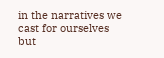in the narratives we cast for ourselves but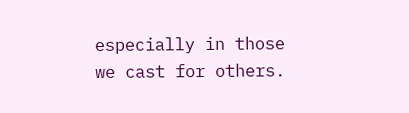especially in those we cast for others.